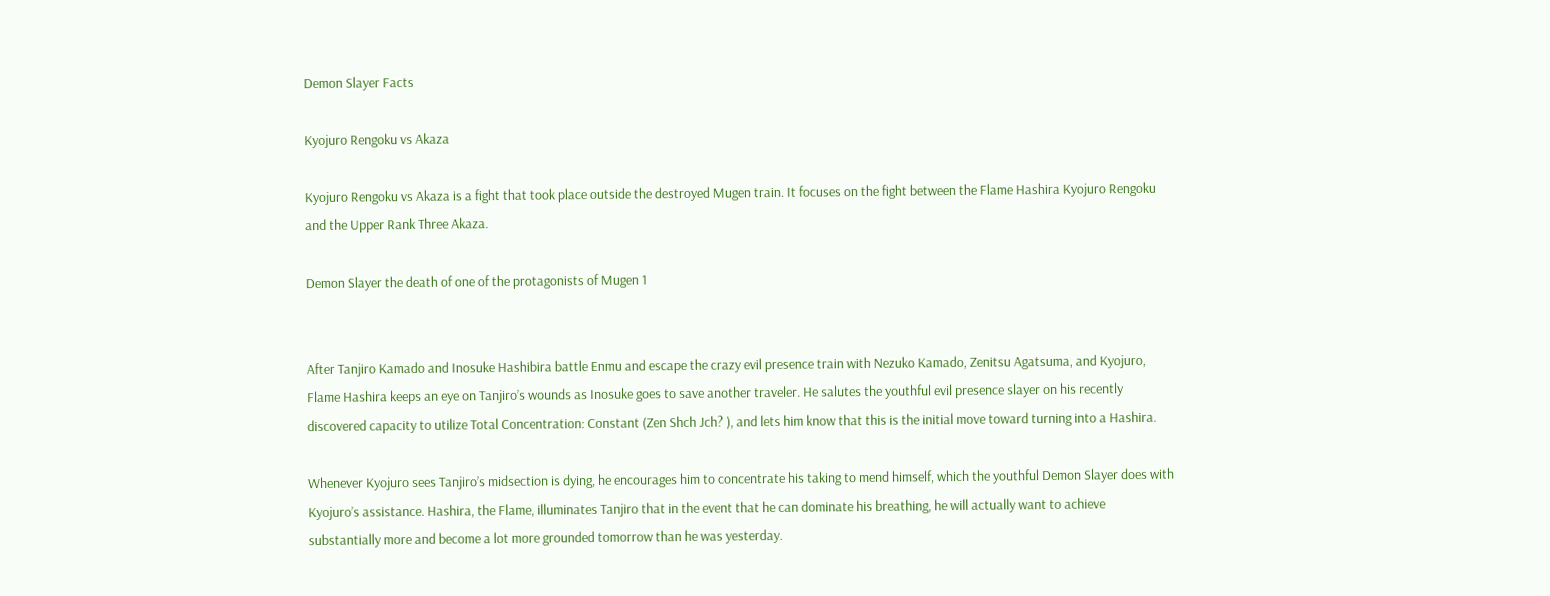Demon Slayer Facts

Kyojuro Rengoku vs Akaza

Kyojuro Rengoku vs Akaza is a fight that took place outside the destroyed Mugen train. It focuses on the fight between the Flame Hashira Kyojuro Rengoku and the Upper Rank Three Akaza.

Demon Slayer the death of one of the protagonists of Mugen 1


After Tanjiro Kamado and Inosuke Hashibira battle Enmu and escape the crazy evil presence train with Nezuko Kamado, Zenitsu Agatsuma, and Kyojuro, Flame Hashira keeps an eye on Tanjiro’s wounds as Inosuke goes to save another traveler. He salutes the youthful evil presence slayer on his recently discovered capacity to utilize Total Concentration: Constant (Zen Shch Jch? ), and lets him know that this is the initial move toward turning into a Hashira.

Whenever Kyojuro sees Tanjiro’s midsection is dying, he encourages him to concentrate his taking to mend himself, which the youthful Demon Slayer does with Kyojuro’s assistance. Hashira, the Flame, illuminates Tanjiro that in the event that he can dominate his breathing, he will actually want to achieve substantially more and become a lot more grounded tomorrow than he was yesterday.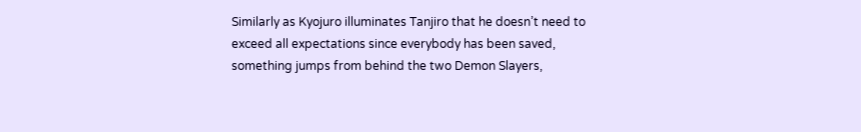Similarly as Kyojuro illuminates Tanjiro that he doesn’t need to exceed all expectations since everybody has been saved, something jumps from behind the two Demon Slayers,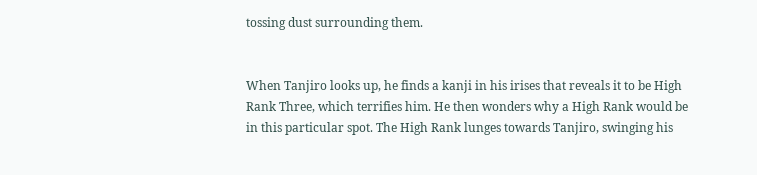tossing dust surrounding them.


When Tanjiro looks up, he finds a kanji in his irises that reveals it to be High Rank Three, which terrifies him. He then wonders why a High Rank would be in this particular spot. The High Rank lunges towards Tanjiro, swinging his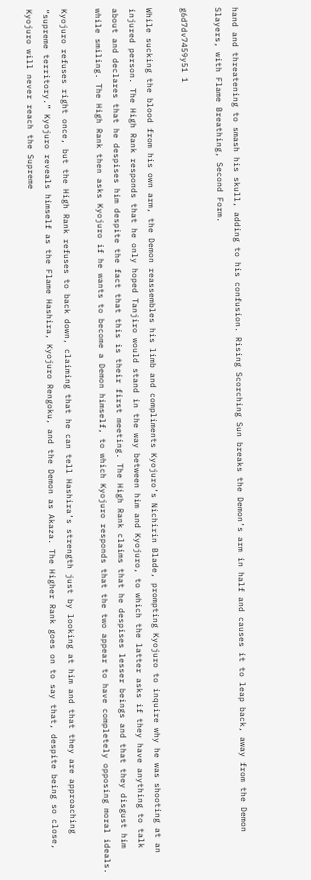hand and threatening to smash his skull, adding to his confusion. Rising Scorching Sun breaks the Demon’s arm in half and causes it to leap back, away from the Demon Slayers, with Flame Breathing, Second Form.

g6d7dv7459y51 1

While sucking the blood from his own arm, the Demon reassembles his limb and compliments Kyojuro’s Nichirin Blade, prompting Kyojuro to inquire why he was shooting at an injured person. The High Rank responds that he only hoped Tanjiro would stand in the way between him and Kyojuro, to which the latter asks if they have anything to talk about and declares that he despises him despite the fact that this is their first meeting. The High Rank claims that he despises lesser beings and that they disgust him while smiling. The High Rank then asks Kyojuro if he wants to become a Demon himself, to which Kyojuro responds that the two appear to have completely opposing moral ideals.

Kyojuro refuses right once, but the High Rank refuses to back down, claiming that he can tell Hashira’s strength just by looking at him and that they are approaching “supreme territory.” Kyojuro reveals himself as the Flame Hashira, Kyojuro Rengoku, and the Demon as Akaza. The Higher Rank goes on to say that, despite being so close, Kyojuro will never reach the Supreme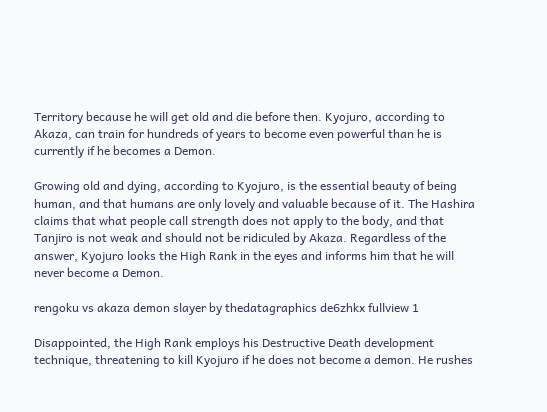Territory because he will get old and die before then. Kyojuro, according to Akaza, can train for hundreds of years to become even powerful than he is currently if he becomes a Demon.

Growing old and dying, according to Kyojuro, is the essential beauty of being human, and that humans are only lovely and valuable because of it. The Hashira claims that what people call strength does not apply to the body, and that Tanjiro is not weak and should not be ridiculed by Akaza. Regardless of the answer, Kyojuro looks the High Rank in the eyes and informs him that he will never become a Demon.

rengoku vs akaza demon slayer by thedatagraphics de6zhkx fullview 1

Disappointed, the High Rank employs his Destructive Death development technique, threatening to kill Kyojuro if he does not become a demon. He rushes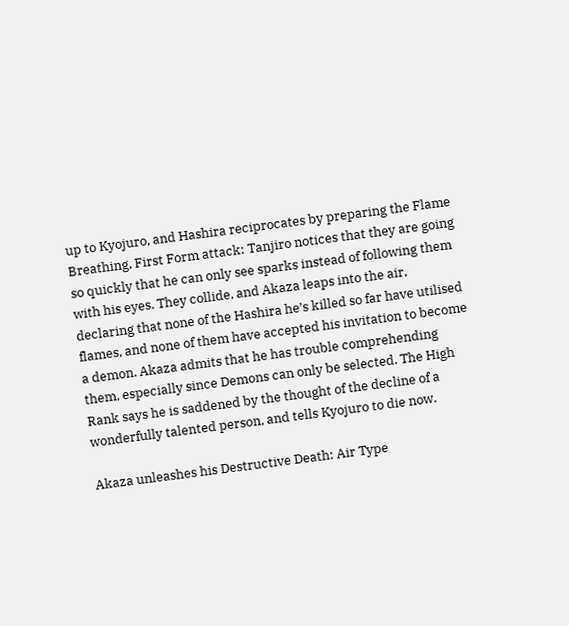up to Kyojuro, and Hashira reciprocates by preparing the Flame Breathing, First Form attack: Tanjiro notices that they are going so quickly that he can only see sparks instead of following them with his eyes. They collide, and Akaza leaps into the air, declaring that none of the Hashira he’s killed so far have utilised flames, and none of them have accepted his invitation to become a demon. Akaza admits that he has trouble comprehending them, especially since Demons can only be selected. The High Rank says he is saddened by the thought of the decline of a wonderfully talented person, and tells Kyojuro to die now.

Akaza unleashes his Destructive Death: Air Type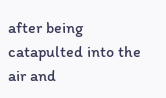after being catapulted into the air and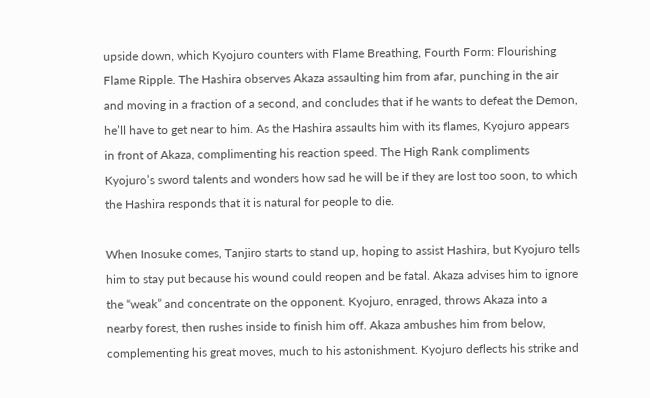upside down, which Kyojuro counters with Flame Breathing, Fourth Form: Flourishing Flame Ripple. The Hashira observes Akaza assaulting him from afar, punching in the air and moving in a fraction of a second, and concludes that if he wants to defeat the Demon, he’ll have to get near to him. As the Hashira assaults him with its flames, Kyojuro appears in front of Akaza, complimenting his reaction speed. The High Rank compliments Kyojuro’s sword talents and wonders how sad he will be if they are lost too soon, to which the Hashira responds that it is natural for people to die.

When Inosuke comes, Tanjiro starts to stand up, hoping to assist Hashira, but Kyojuro tells him to stay put because his wound could reopen and be fatal. Akaza advises him to ignore the “weak” and concentrate on the opponent. Kyojuro, enraged, throws Akaza into a nearby forest, then rushes inside to finish him off. Akaza ambushes him from below, complementing his great moves, much to his astonishment. Kyojuro deflects his strike and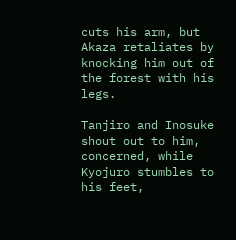cuts his arm, but Akaza retaliates by knocking him out of the forest with his legs.

Tanjiro and Inosuke shout out to him, concerned, while Kyojuro stumbles to his feet,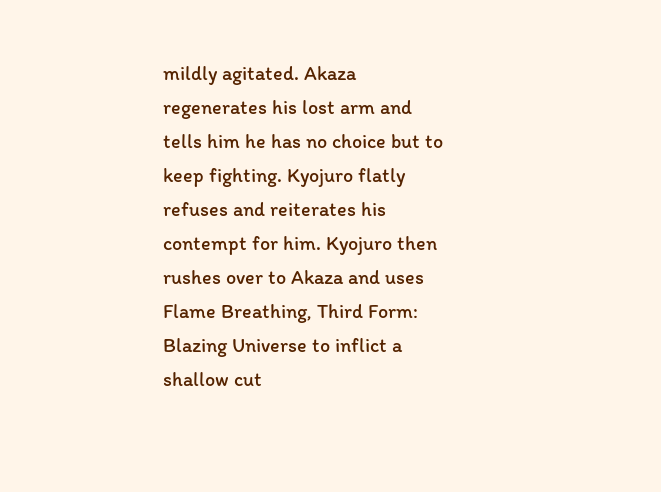mildly agitated. Akaza regenerates his lost arm and tells him he has no choice but to keep fighting. Kyojuro flatly refuses and reiterates his contempt for him. Kyojuro then rushes over to Akaza and uses Flame Breathing, Third Form: Blazing Universe to inflict a shallow cut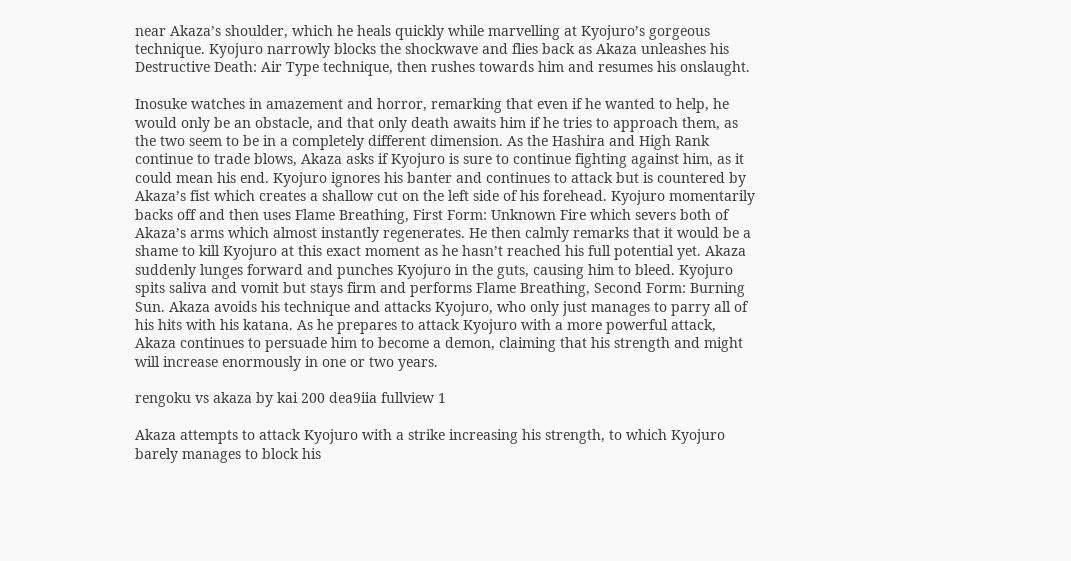near Akaza’s shoulder, which he heals quickly while marvelling at Kyojuro’s gorgeous technique. Kyojuro narrowly blocks the shockwave and flies back as Akaza unleashes his Destructive Death: Air Type technique, then rushes towards him and resumes his onslaught.

Inosuke watches in amazement and horror, remarking that even if he wanted to help, he would only be an obstacle, and that only death awaits him if he tries to approach them, as the two seem to be in a completely different dimension. As the Hashira and High Rank continue to trade blows, Akaza asks if Kyojuro is sure to continue fighting against him, as it could mean his end. Kyojuro ignores his banter and continues to attack but is countered by Akaza’s fist which creates a shallow cut on the left side of his forehead. Kyojuro momentarily backs off and then uses Flame Breathing, First Form: Unknown Fire which severs both of Akaza’s arms which almost instantly regenerates. He then calmly remarks that it would be a shame to kill Kyojuro at this exact moment as he hasn’t reached his full potential yet. Akaza suddenly lunges forward and punches Kyojuro in the guts, causing him to bleed. Kyojuro spits saliva and vomit but stays firm and performs Flame Breathing, Second Form: Burning Sun. Akaza avoids his technique and attacks Kyojuro, who only just manages to parry all of his hits with his katana. As he prepares to attack Kyojuro with a more powerful attack, Akaza continues to persuade him to become a demon, claiming that his strength and might will increase enormously in one or two years.

rengoku vs akaza by kai 200 dea9iia fullview 1

Akaza attempts to attack Kyojuro with a strike increasing his strength, to which Kyojuro barely manages to block his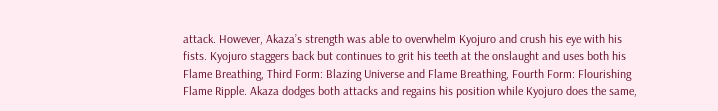attack. However, Akaza’s strength was able to overwhelm Kyojuro and crush his eye with his fists. Kyojuro staggers back but continues to grit his teeth at the onslaught and uses both his Flame Breathing, Third Form: Blazing Universe and Flame Breathing, Fourth Form: Flourishing Flame Ripple. Akaza dodges both attacks and regains his position while Kyojuro does the same,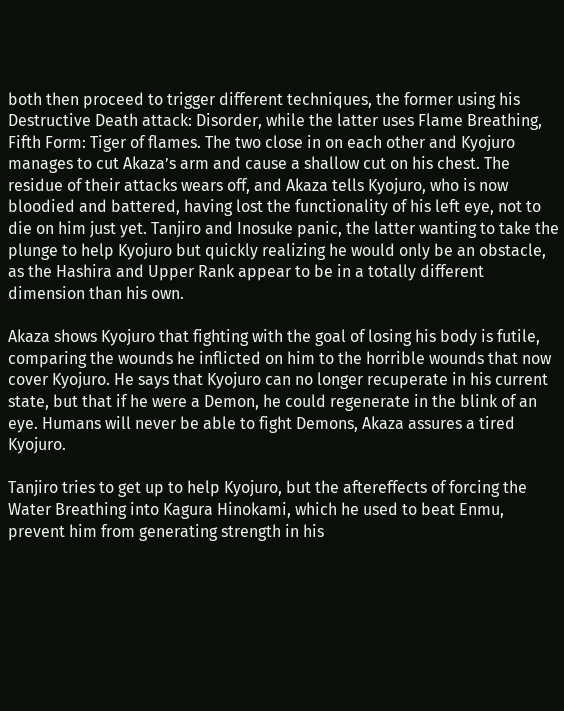both then proceed to trigger different techniques, the former using his Destructive Death attack: Disorder, while the latter uses Flame Breathing, Fifth Form: Tiger of flames. The two close in on each other and Kyojuro manages to cut Akaza’s arm and cause a shallow cut on his chest. The residue of their attacks wears off, and Akaza tells Kyojuro, who is now bloodied and battered, having lost the functionality of his left eye, not to die on him just yet. Tanjiro and Inosuke panic, the latter wanting to take the plunge to help Kyojuro but quickly realizing he would only be an obstacle, as the Hashira and Upper Rank appear to be in a totally different dimension than his own.

Akaza shows Kyojuro that fighting with the goal of losing his body is futile, comparing the wounds he inflicted on him to the horrible wounds that now cover Kyojuro. He says that Kyojuro can no longer recuperate in his current state, but that if he were a Demon, he could regenerate in the blink of an eye. Humans will never be able to fight Demons, Akaza assures a tired Kyojuro.

Tanjiro tries to get up to help Kyojuro, but the aftereffects of forcing the Water Breathing into Kagura Hinokami, which he used to beat Enmu, prevent him from generating strength in his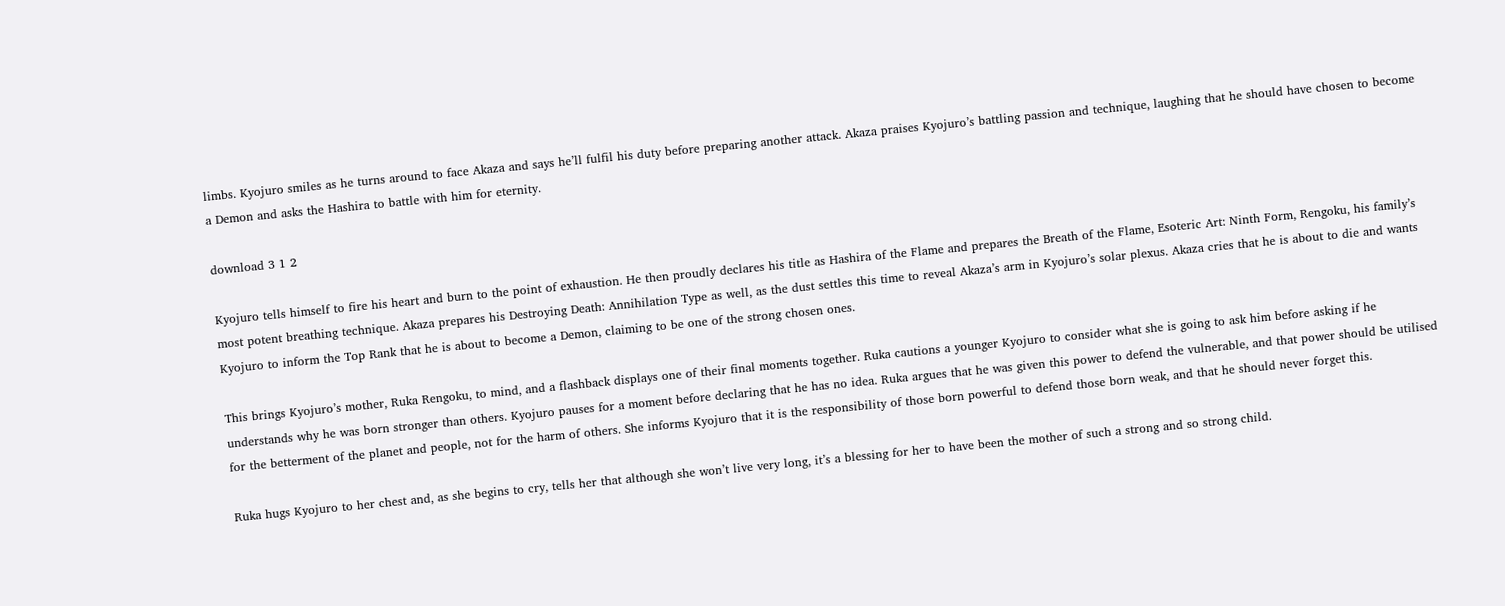limbs. Kyojuro smiles as he turns around to face Akaza and says he’ll fulfil his duty before preparing another attack. Akaza praises Kyojuro’s battling passion and technique, laughing that he should have chosen to become a Demon and asks the Hashira to battle with him for eternity.

download 3 1 2

Kyojuro tells himself to fire his heart and burn to the point of exhaustion. He then proudly declares his title as Hashira of the Flame and prepares the Breath of the Flame, Esoteric Art: Ninth Form, Rengoku, his family’s most potent breathing technique. Akaza prepares his Destroying Death: Annihilation Type as well, as the dust settles this time to reveal Akaza’s arm in Kyojuro’s solar plexus. Akaza cries that he is about to die and wants Kyojuro to inform the Top Rank that he is about to become a Demon, claiming to be one of the strong chosen ones.

This brings Kyojuro’s mother, Ruka Rengoku, to mind, and a flashback displays one of their final moments together. Ruka cautions a younger Kyojuro to consider what she is going to ask him before asking if he understands why he was born stronger than others. Kyojuro pauses for a moment before declaring that he has no idea. Ruka argues that he was given this power to defend the vulnerable, and that power should be utilised for the betterment of the planet and people, not for the harm of others. She informs Kyojuro that it is the responsibility of those born powerful to defend those born weak, and that he should never forget this.

Ruka hugs Kyojuro to her chest and, as she begins to cry, tells her that although she won’t live very long, it’s a blessing for her to have been the mother of such a strong and so strong child.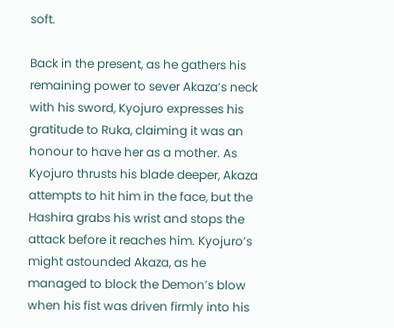soft.

Back in the present, as he gathers his remaining power to sever Akaza’s neck with his sword, Kyojuro expresses his gratitude to Ruka, claiming it was an honour to have her as a mother. As Kyojuro thrusts his blade deeper, Akaza attempts to hit him in the face, but the Hashira grabs his wrist and stops the attack before it reaches him. Kyojuro’s might astounded Akaza, as he managed to block the Demon’s blow when his fist was driven firmly into his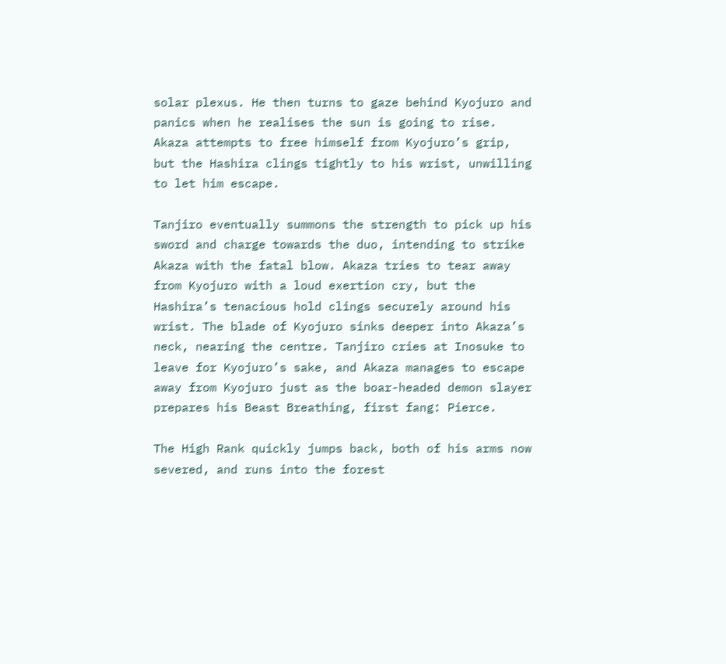solar plexus. He then turns to gaze behind Kyojuro and panics when he realises the sun is going to rise. Akaza attempts to free himself from Kyojuro’s grip, but the Hashira clings tightly to his wrist, unwilling to let him escape.

Tanjiro eventually summons the strength to pick up his sword and charge towards the duo, intending to strike Akaza with the fatal blow. Akaza tries to tear away from Kyojuro with a loud exertion cry, but the Hashira’s tenacious hold clings securely around his wrist. The blade of Kyojuro sinks deeper into Akaza’s neck, nearing the centre. Tanjiro cries at Inosuke to leave for Kyojuro’s sake, and Akaza manages to escape away from Kyojuro just as the boar-headed demon slayer prepares his Beast Breathing, first fang: Pierce.

The High Rank quickly jumps back, both of his arms now severed, and runs into the forest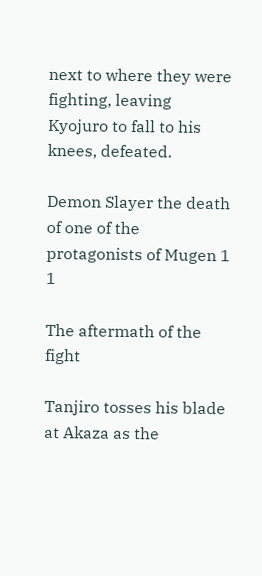next to where they were fighting, leaving Kyojuro to fall to his knees, defeated.

Demon Slayer the death of one of the protagonists of Mugen 1 1

The aftermath of the fight

Tanjiro tosses his blade at Akaza as the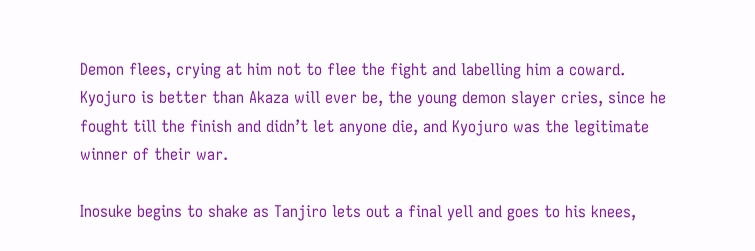Demon flees, crying at him not to flee the fight and labelling him a coward. Kyojuro is better than Akaza will ever be, the young demon slayer cries, since he fought till the finish and didn’t let anyone die, and Kyojuro was the legitimate winner of their war.

Inosuke begins to shake as Tanjiro lets out a final yell and goes to his knees,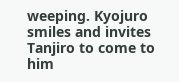weeping. Kyojuro smiles and invites Tanjiro to come to him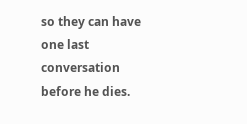so they can have one last conversation before he dies.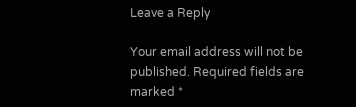Leave a Reply

Your email address will not be published. Required fields are marked *